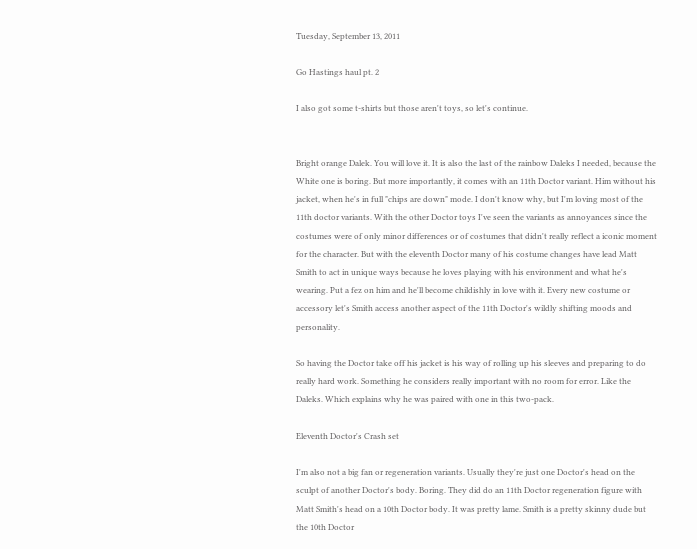Tuesday, September 13, 2011

Go Hastings haul pt. 2

I also got some t-shirts but those aren't toys, so let's continue.


Bright orange Dalek. You will love it. It is also the last of the rainbow Daleks I needed, because the White one is boring. But more importantly, it comes with an 11th Doctor variant. Him without his jacket, when he's in full "chips are down" mode. I don't know why, but I'm loving most of the 11th doctor variants. With the other Doctor toys I've seen the variants as annoyances since the costumes were of only minor differences or of costumes that didn't really reflect a iconic moment for the character. But with the eleventh Doctor many of his costume changes have lead Matt Smith to act in unique ways because he loves playing with his environment and what he's wearing. Put a fez on him and he'll become childishly in love with it. Every new costume or accessory let's Smith access another aspect of the 11th Doctor's wildly shifting moods and personality.

So having the Doctor take off his jacket is his way of rolling up his sleeves and preparing to do really hard work. Something he considers really important with no room for error. Like the Daleks. Which explains why he was paired with one in this two-pack.

Eleventh Doctor's Crash set

I'm also not a big fan or regeneration variants. Usually they're just one Doctor's head on the sculpt of another Doctor's body. Boring. They did do an 11th Doctor regeneration figure with Matt Smith's head on a 10th Doctor body. It was pretty lame. Smith is a pretty skinny dude but the 10th Doctor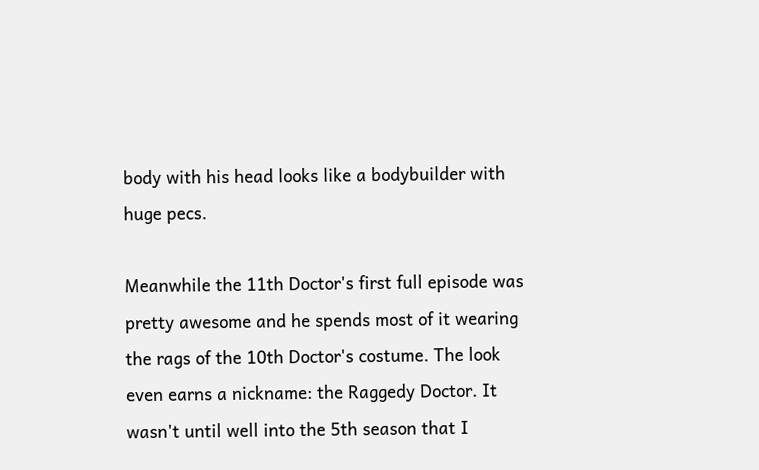body with his head looks like a bodybuilder with huge pecs.

Meanwhile the 11th Doctor's first full episode was pretty awesome and he spends most of it wearing the rags of the 10th Doctor's costume. The look even earns a nickname: the Raggedy Doctor. It wasn't until well into the 5th season that I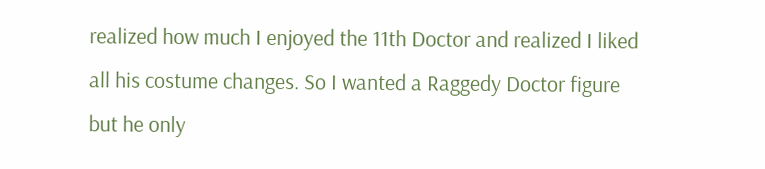realized how much I enjoyed the 11th Doctor and realized I liked all his costume changes. So I wanted a Raggedy Doctor figure but he only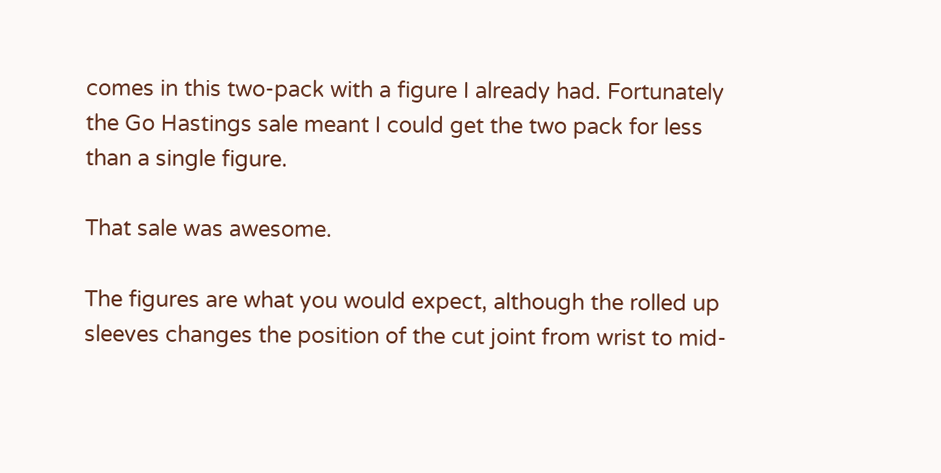comes in this two-pack with a figure I already had. Fortunately the Go Hastings sale meant I could get the two pack for less than a single figure.

That sale was awesome.

The figures are what you would expect, although the rolled up sleeves changes the position of the cut joint from wrist to mid-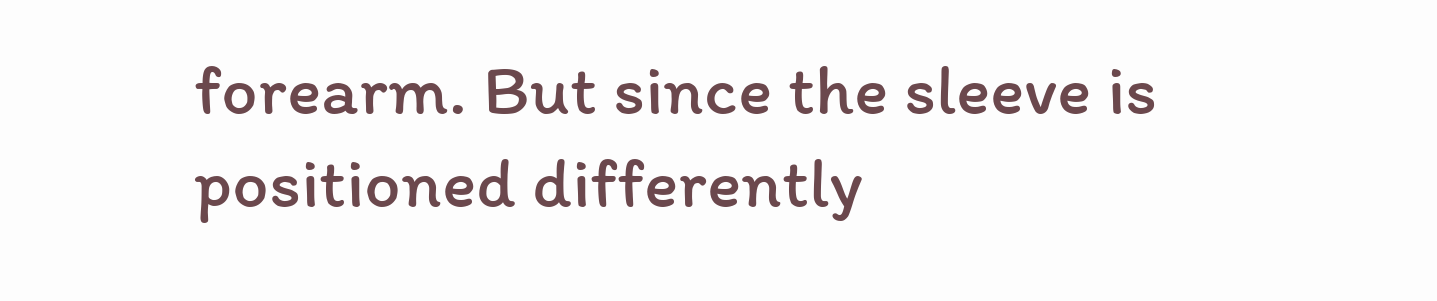forearm. But since the sleeve is positioned differently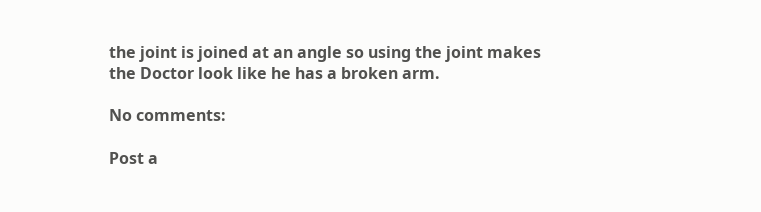the joint is joined at an angle so using the joint makes the Doctor look like he has a broken arm.

No comments:

Post a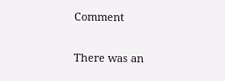Comment

There was an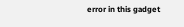error in this gadget